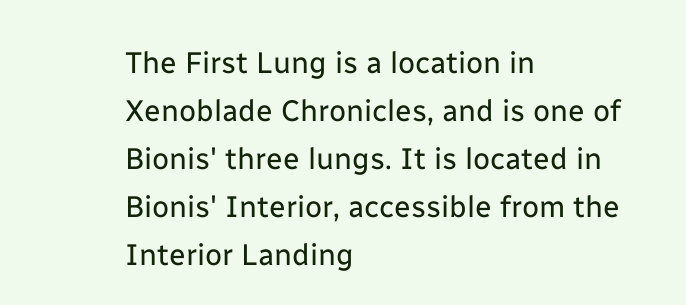The First Lung is a location in Xenoblade Chronicles, and is one of Bionis' three lungs. It is located in Bionis' Interior, accessible from the Interior Landing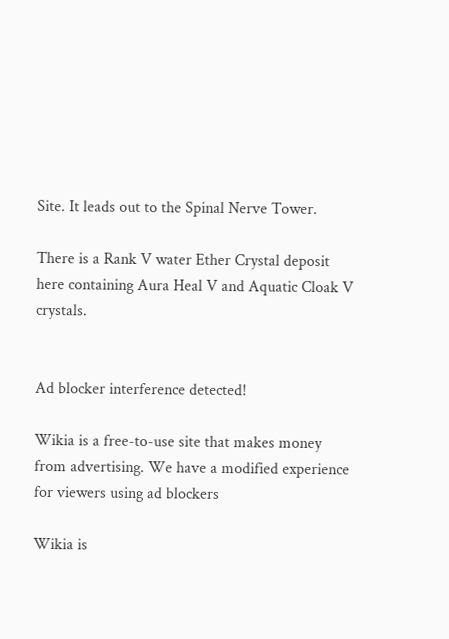Site. It leads out to the Spinal Nerve Tower.

There is a Rank V water Ether Crystal deposit here containing Aura Heal V and Aquatic Cloak V crystals.


Ad blocker interference detected!

Wikia is a free-to-use site that makes money from advertising. We have a modified experience for viewers using ad blockers

Wikia is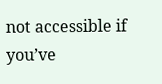not accessible if you’ve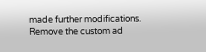made further modifications. Remove the custom ad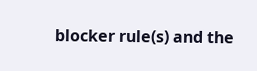blocker rule(s) and the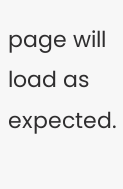page will load as expected.